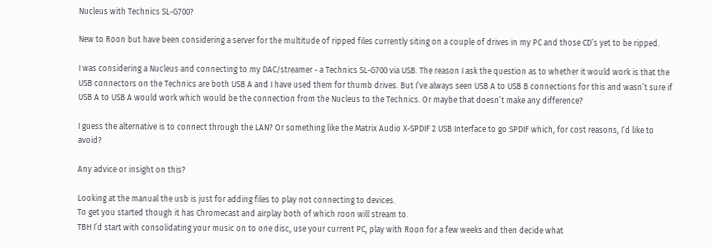Nucleus with Technics SL-G700?

New to Roon but have been considering a server for the multitude of ripped files currently siting on a couple of drives in my PC and those CD’s yet to be ripped.

I was considering a Nucleus and connecting to my DAC/streamer - a Technics SL-G700 via USB. The reason I ask the question as to whether it would work is that the USB connectors on the Technics are both USB A and I have used them for thumb drives. But I’ve always seen USB A to USB B connections for this and wasn’t sure if USB A to USB A would work which would be the connection from the Nucleus to the Technics. Or maybe that doesn’t make any difference?

I guess the alternative is to connect through the LAN? Or something like the Matrix Audio X-SPDIF 2 USB Interface to go SPDIF which, for cost reasons, I’d like to avoid?

Any advice or insight on this?

Looking at the manual the usb is just for adding files to play not connecting to devices.
To get you started though it has Chromecast and airplay both of which roon will stream to.
TBH I’d start with consolidating your music on to one disc, use your current PC, play with Roon for a few weeks and then decide what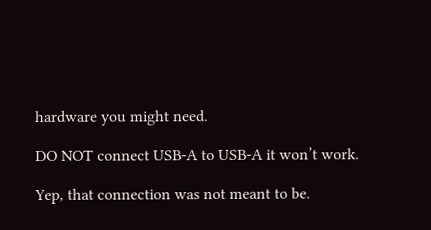hardware you might need.

DO NOT connect USB-A to USB-A it won’t work.

Yep, that connection was not meant to be.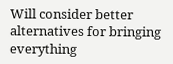Will consider better alternatives for bringing everything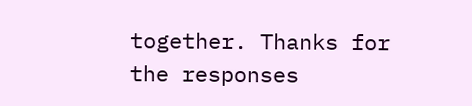together. Thanks for the responses